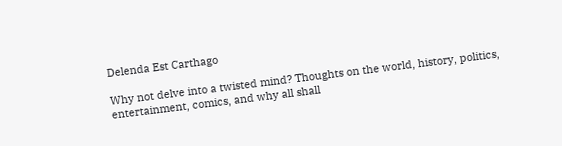Delenda Est Carthago

Why not delve into a twisted mind? Thoughts on the world, history, politics, entertainment, comics, and why all shall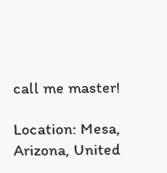call me master!

Location: Mesa, Arizona, United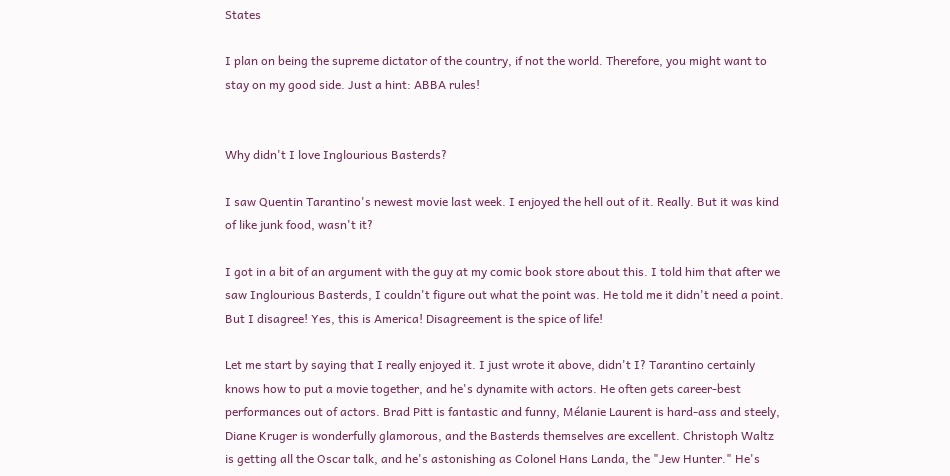States

I plan on being the supreme dictator of the country, if not the world. Therefore, you might want to stay on my good side. Just a hint: ABBA rules!


Why didn't I love Inglourious Basterds?

I saw Quentin Tarantino's newest movie last week. I enjoyed the hell out of it. Really. But it was kind of like junk food, wasn't it?

I got in a bit of an argument with the guy at my comic book store about this. I told him that after we saw Inglourious Basterds, I couldn't figure out what the point was. He told me it didn't need a point. But I disagree! Yes, this is America! Disagreement is the spice of life!

Let me start by saying that I really enjoyed it. I just wrote it above, didn't I? Tarantino certainly knows how to put a movie together, and he's dynamite with actors. He often gets career-best performances out of actors. Brad Pitt is fantastic and funny, Mélanie Laurent is hard-ass and steely, Diane Kruger is wonderfully glamorous, and the Basterds themselves are excellent. Christoph Waltz is getting all the Oscar talk, and he's astonishing as Colonel Hans Landa, the "Jew Hunter." He's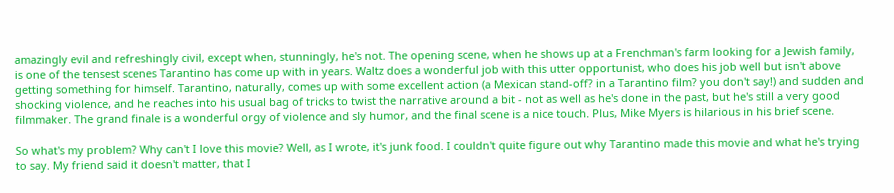amazingly evil and refreshingly civil, except when, stunningly, he's not. The opening scene, when he shows up at a Frenchman's farm looking for a Jewish family, is one of the tensest scenes Tarantino has come up with in years. Waltz does a wonderful job with this utter opportunist, who does his job well but isn't above getting something for himself. Tarantino, naturally, comes up with some excellent action (a Mexican stand-off? in a Tarantino film? you don't say!) and sudden and shocking violence, and he reaches into his usual bag of tricks to twist the narrative around a bit - not as well as he's done in the past, but he's still a very good filmmaker. The grand finale is a wonderful orgy of violence and sly humor, and the final scene is a nice touch. Plus, Mike Myers is hilarious in his brief scene.

So what's my problem? Why can't I love this movie? Well, as I wrote, it's junk food. I couldn't quite figure out why Tarantino made this movie and what he's trying to say. My friend said it doesn't matter, that I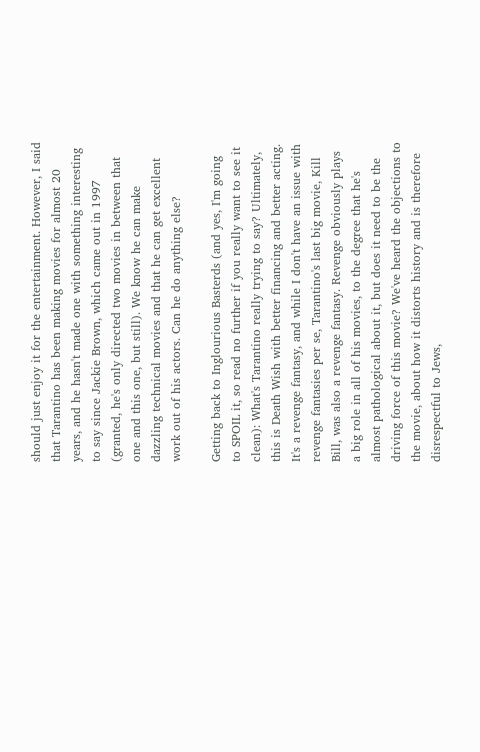should just enjoy it for the entertainment. However, I said that Tarantino has been making movies for almost 20 years, and he hasn't made one with something interesting to say since Jackie Brown, which came out in 1997 (granted, he's only directed two movies in between that one and this one, but still). We know he can make dazzling technical movies and that he can get excellent work out of his actors. Can he do anything else?

Getting back to Inglourious Basterds (and yes, I'm going to SPOIL it, so read no further if you really want to see it clean): What's Tarantino really trying to say? Ultimately, this is Death Wish with better financing and better acting. It's a revenge fantasy, and while I don't have an issue with revenge fantasies per se, Tarantino's last big movie, Kill Bill, was also a revenge fantasy. Revenge obviously plays a big role in all of his movies, to the degree that he's almost pathological about it, but does it need to be the driving force of this movie? We've heard the objections to the movie, about how it distorts history and is therefore disrespectful to Jews,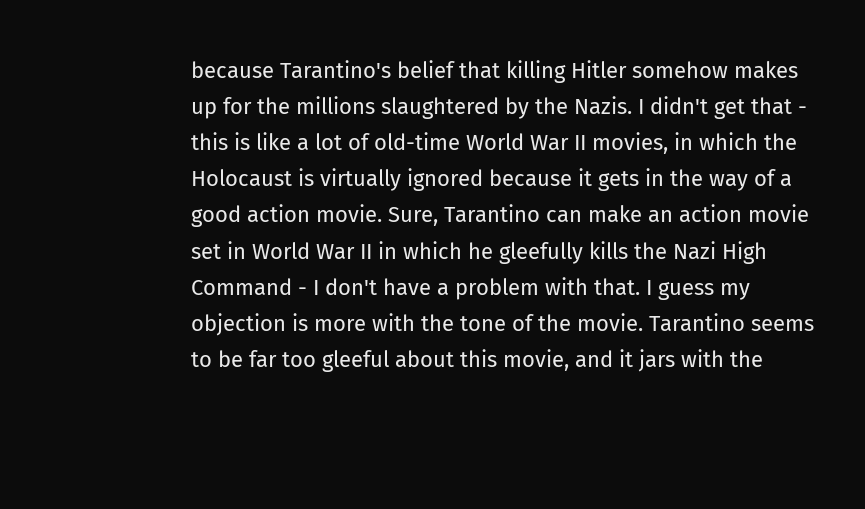because Tarantino's belief that killing Hitler somehow makes up for the millions slaughtered by the Nazis. I didn't get that - this is like a lot of old-time World War II movies, in which the Holocaust is virtually ignored because it gets in the way of a good action movie. Sure, Tarantino can make an action movie set in World War II in which he gleefully kills the Nazi High Command - I don't have a problem with that. I guess my objection is more with the tone of the movie. Tarantino seems to be far too gleeful about this movie, and it jars with the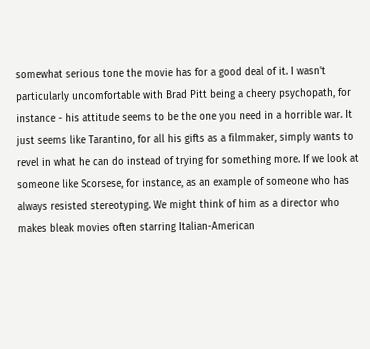somewhat serious tone the movie has for a good deal of it. I wasn't particularly uncomfortable with Brad Pitt being a cheery psychopath, for instance - his attitude seems to be the one you need in a horrible war. It just seems like Tarantino, for all his gifts as a filmmaker, simply wants to revel in what he can do instead of trying for something more. If we look at someone like Scorsese, for instance, as an example of someone who has always resisted stereotyping. We might think of him as a director who makes bleak movies often starring Italian-American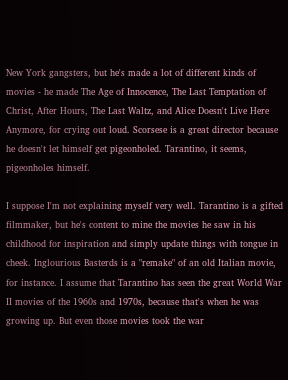New York gangsters, but he's made a lot of different kinds of movies - he made The Age of Innocence, The Last Temptation of Christ, After Hours, The Last Waltz, and Alice Doesn't Live Here Anymore, for crying out loud. Scorsese is a great director because he doesn't let himself get pigeonholed. Tarantino, it seems, pigeonholes himself.

I suppose I'm not explaining myself very well. Tarantino is a gifted filmmaker, but he's content to mine the movies he saw in his childhood for inspiration and simply update things with tongue in cheek. Inglourious Basterds is a "remake" of an old Italian movie, for instance. I assume that Tarantino has seen the great World War II movies of the 1960s and 1970s, because that's when he was growing up. But even those movies took the war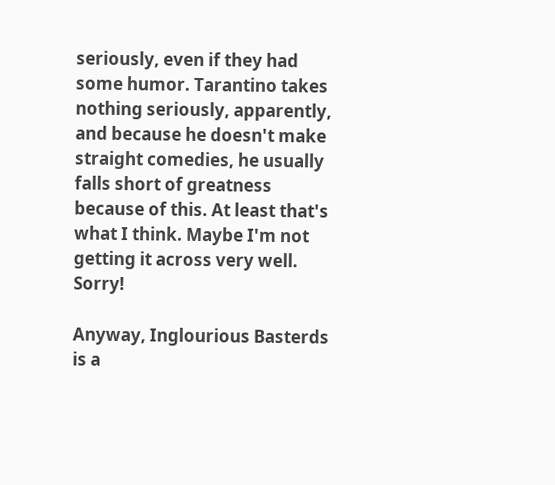seriously, even if they had some humor. Tarantino takes nothing seriously, apparently, and because he doesn't make straight comedies, he usually falls short of greatness because of this. At least that's what I think. Maybe I'm not getting it across very well. Sorry!

Anyway, Inglourious Basterds is a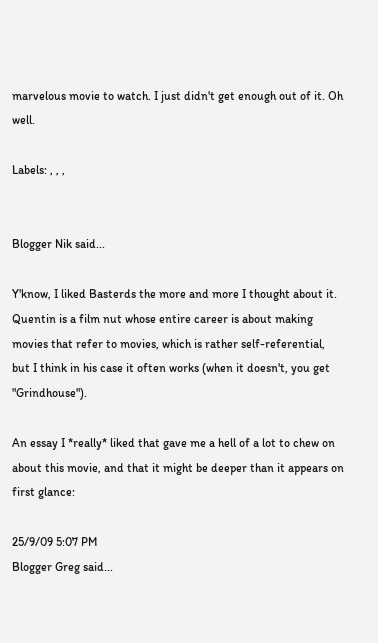marvelous movie to watch. I just didn't get enough out of it. Oh well.

Labels: , , ,


Blogger Nik said...

Y'know, I liked Basterds the more and more I thought about it. Quentin is a film nut whose entire career is about making movies that refer to movies, which is rather self-referential, but I think in his case it often works (when it doesn't, you get "Grindhouse").

An essay I *really* liked that gave me a hell of a lot to chew on about this movie, and that it might be deeper than it appears on first glance:

25/9/09 5:07 PM
Blogger Greg said...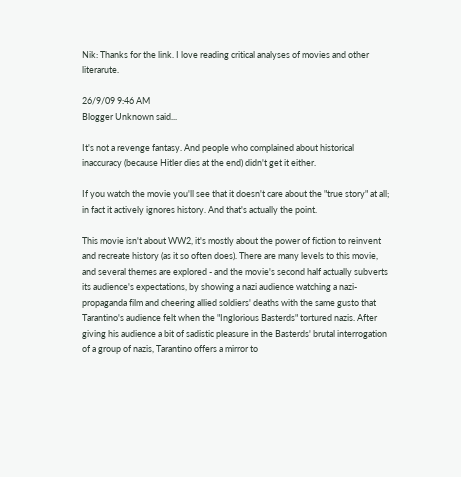Nik: Thanks for the link. I love reading critical analyses of movies and other literarute.

26/9/09 9:46 AM
Blogger Unknown said...

It's not a revenge fantasy. And people who complained about historical inaccuracy (because Hitler dies at the end) didn't get it either.

If you watch the movie you'll see that it doesn't care about the "true story" at all; in fact it actively ignores history. And that's actually the point.

This movie isn't about WW2, it's mostly about the power of fiction to reinvent and recreate history (as it so often does). There are many levels to this movie, and several themes are explored - and the movie's second half actually subverts its audience's expectations, by showing a nazi audience watching a nazi-propaganda film and cheering allied soldiers' deaths with the same gusto that Tarantino's audience felt when the "Inglorious Basterds" tortured nazis. After giving his audience a bit of sadistic pleasure in the Basterds' brutal interrogation of a group of nazis, Tarantino offers a mirror to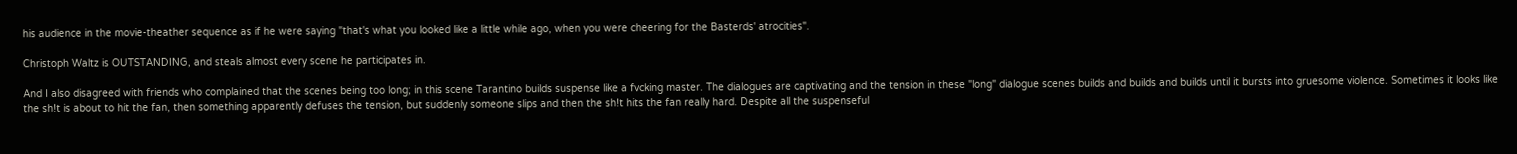his audience in the movie-theather sequence as if he were saying "that's what you looked like a little while ago, when you were cheering for the Basterds' atrocities".

Christoph Waltz is OUTSTANDING, and steals almost every scene he participates in.

And I also disagreed with friends who complained that the scenes being too long; in this scene Tarantino builds suspense like a fvcking master. The dialogues are captivating and the tension in these "long" dialogue scenes builds and builds and builds until it bursts into gruesome violence. Sometimes it looks like the sh!t is about to hit the fan, then something apparently defuses the tension, but suddenly someone slips and then the sh!t hits the fan really hard. Despite all the suspenseful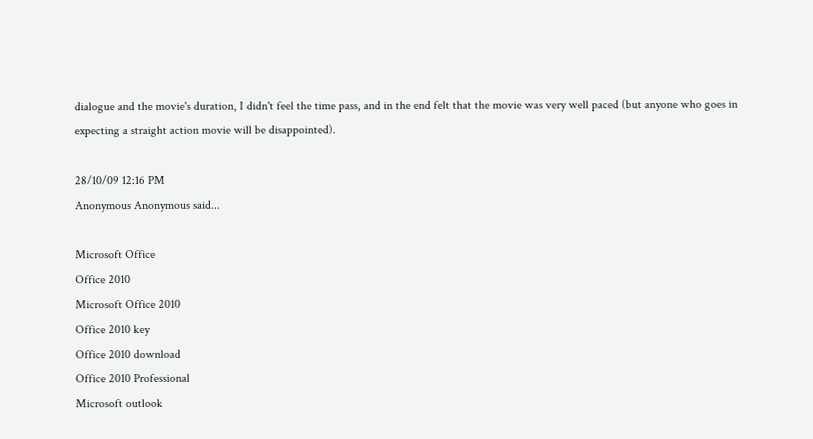dialogue and the movie's duration, I didn't feel the time pass, and in the end felt that the movie was very well paced (but anyone who goes in expecting a straight action movie will be disappointed).

28/10/09 12:16 PM
Anonymous Anonymous said...

Microsoft Office
Office 2010
Microsoft Office 2010
Office 2010 key
Office 2010 download
Office 2010 Professional
Microsoft outlook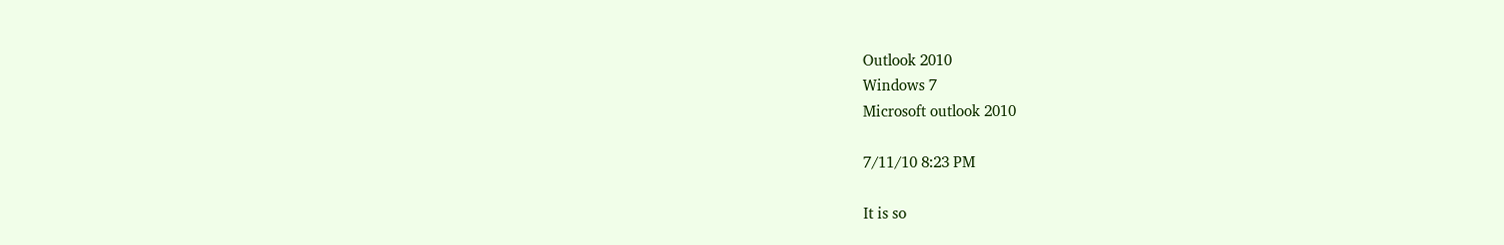Outlook 2010
Windows 7
Microsoft outlook 2010

7/11/10 8:23 PM

It is so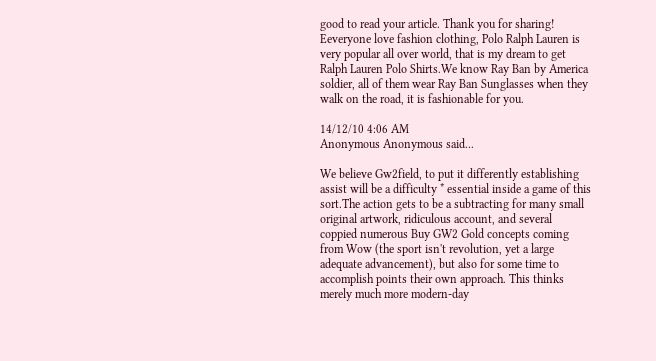good to read your article. Thank you for sharing!
Eeveryone love fashion clothing, Polo Ralph Lauren is very popular all over world, that is my dream to get Ralph Lauren Polo Shirts.We know Ray Ban by America soldier, all of them wear Ray Ban Sunglasses when they walk on the road, it is fashionable for you.

14/12/10 4:06 AM
Anonymous Anonymous said...

We believe Gw2field, to put it differently establishing assist will be a difficulty * essential inside a game of this sort.The action gets to be a subtracting for many small original artwork, ridiculous account, and several coppied numerous Buy GW2 Gold concepts coming from Wow (the sport isn't revolution, yet a large adequate advancement), but also for some time to accomplish points their own approach. This thinks merely much more modern-day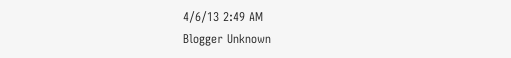4/6/13 2:49 AM
Blogger Unknown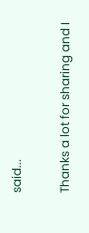said...

Thanks a lot for sharing and I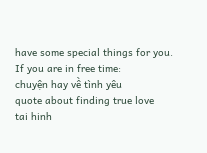have some special things for you. If you are in free time:
chuyện hay về tình yêu
quote about finding true love
tai hinh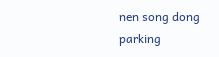nen song dong
parking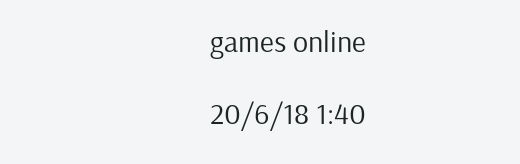games online

20/6/18 1:40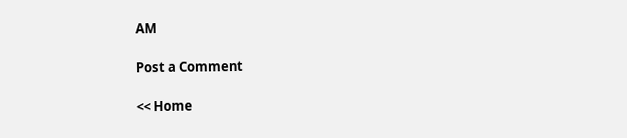AM

Post a Comment

<< Home